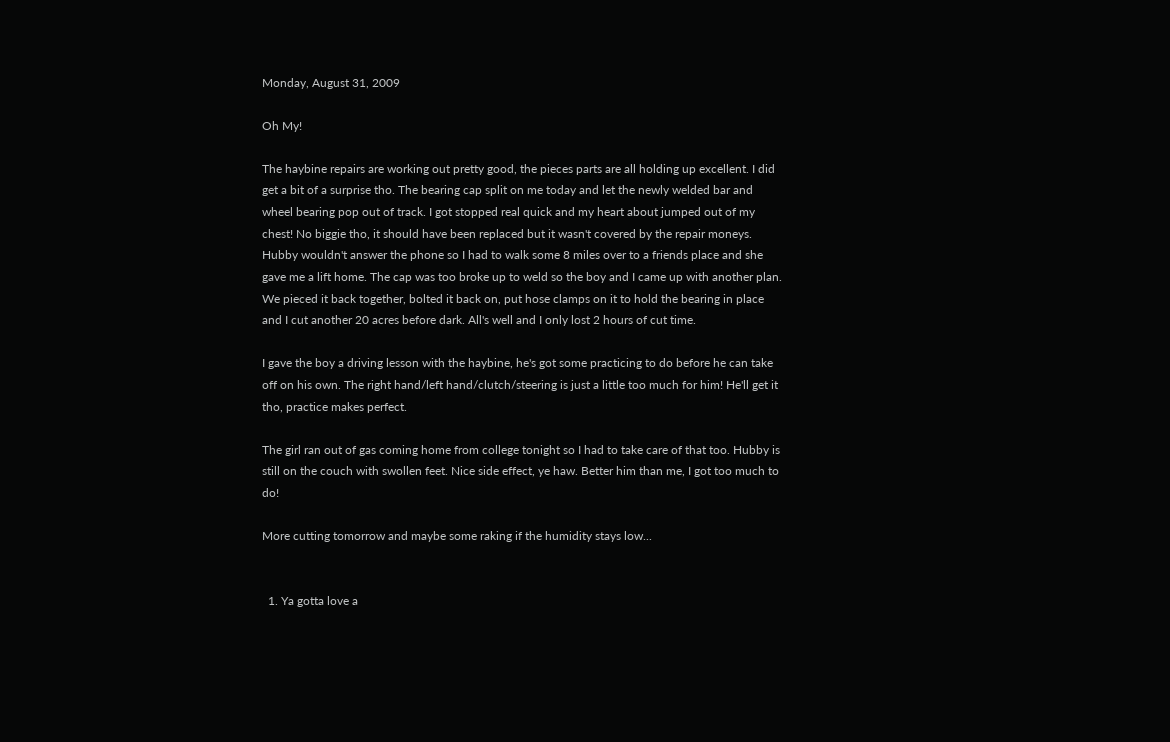Monday, August 31, 2009

Oh My!

The haybine repairs are working out pretty good, the pieces parts are all holding up excellent. I did get a bit of a surprise tho. The bearing cap split on me today and let the newly welded bar and wheel bearing pop out of track. I got stopped real quick and my heart about jumped out of my chest! No biggie tho, it should have been replaced but it wasn't covered by the repair moneys. Hubby wouldn't answer the phone so I had to walk some 8 miles over to a friends place and she gave me a lift home. The cap was too broke up to weld so the boy and I came up with another plan. We pieced it back together, bolted it back on, put hose clamps on it to hold the bearing in place and I cut another 20 acres before dark. All's well and I only lost 2 hours of cut time.

I gave the boy a driving lesson with the haybine, he's got some practicing to do before he can take off on his own. The right hand/left hand/clutch/steering is just a little too much for him! He'll get it tho, practice makes perfect.

The girl ran out of gas coming home from college tonight so I had to take care of that too. Hubby is still on the couch with swollen feet. Nice side effect, ye haw. Better him than me, I got too much to do!

More cutting tomorrow and maybe some raking if the humidity stays low...


  1. Ya gotta love a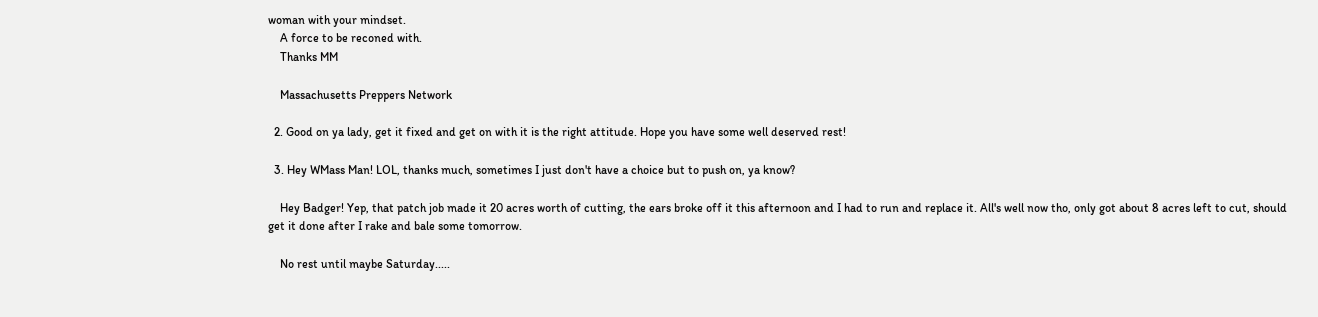woman with your mindset.
    A force to be reconed with.
    Thanks MM

    Massachusetts Preppers Network

  2. Good on ya lady, get it fixed and get on with it is the right attitude. Hope you have some well deserved rest!

  3. Hey WMass Man! LOL, thanks much, sometimes I just don't have a choice but to push on, ya know?

    Hey Badger! Yep, that patch job made it 20 acres worth of cutting, the ears broke off it this afternoon and I had to run and replace it. All's well now tho, only got about 8 acres left to cut, should get it done after I rake and bale some tomorrow.

    No rest until maybe Saturday.....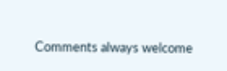Comments always welcome